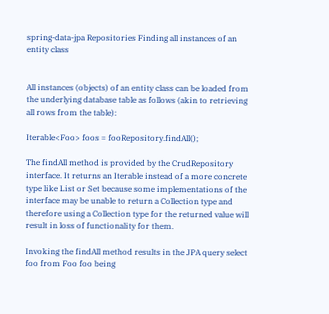spring-data-jpa Repositories Finding all instances of an entity class


All instances (objects) of an entity class can be loaded from the underlying database table as follows (akin to retrieving all rows from the table):

Iterable<Foo> foos = fooRepository.findAll();

The findAll method is provided by the CrudRepository interface. It returns an Iterable instead of a more concrete type like List or Set because some implementations of the interface may be unable to return a Collection type and therefore using a Collection type for the returned value will result in loss of functionality for them.

Invoking the findAll method results in the JPA query select foo from Foo foo being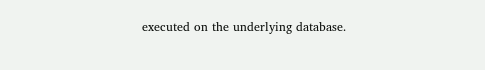executed on the underlying database.